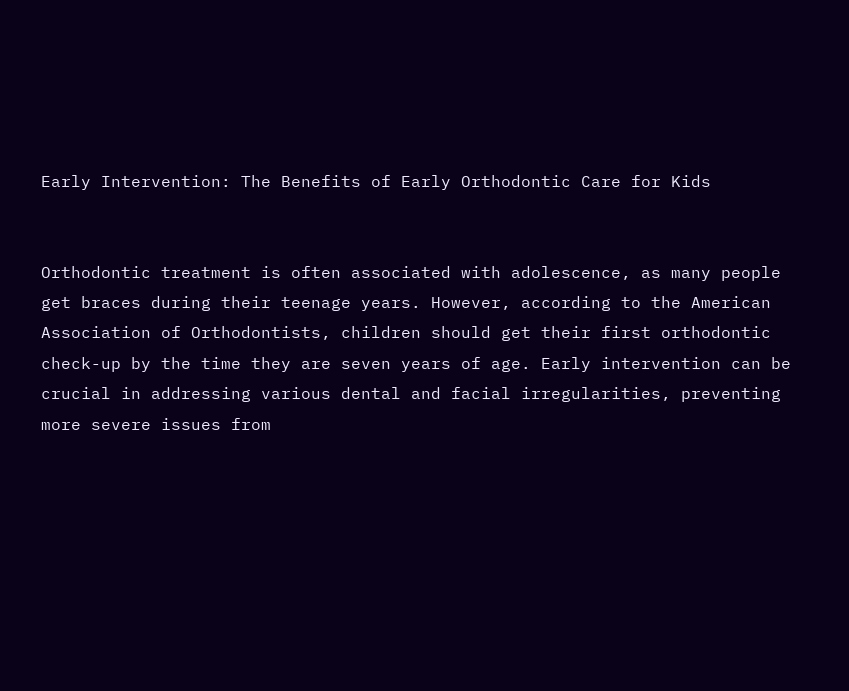Early Intervention: The Benefits of Early Orthodontic Care for Kids


Orthodontic treatment is often associated with adolescence, as many people get braces during their teenage years. However, according to the American Association of Orthodontists, children should get their first orthodontic check-up by the time they are seven years of age. Early intervention can be crucial in addressing various dental and facial irregularities, preventing more severe issues from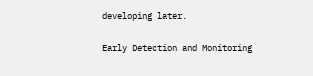developing later.

Early Detection and Monitoring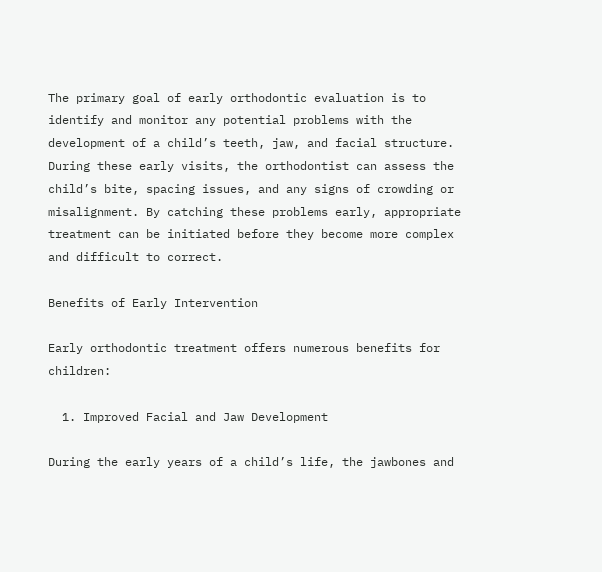The primary goal of early orthodontic evaluation is to identify and monitor any potential problems with the development of a child’s teeth, jaw, and facial structure. During these early visits, the orthodontist can assess the child’s bite, spacing issues, and any signs of crowding or misalignment. By catching these problems early, appropriate treatment can be initiated before they become more complex and difficult to correct.

Benefits of Early Intervention

Early orthodontic treatment offers numerous benefits for children:

  1. Improved Facial and Jaw Development

During the early years of a child’s life, the jawbones and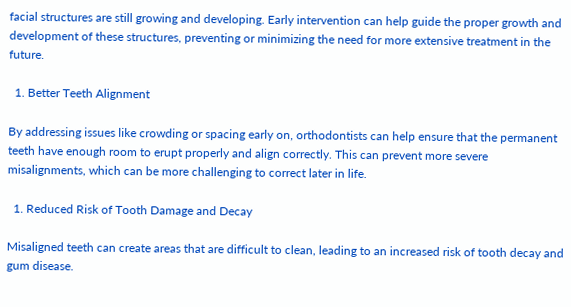facial structures are still growing and developing. Early intervention can help guide the proper growth and development of these structures, preventing or minimizing the need for more extensive treatment in the future.

  1. Better Teeth Alignment

By addressing issues like crowding or spacing early on, orthodontists can help ensure that the permanent teeth have enough room to erupt properly and align correctly. This can prevent more severe misalignments, which can be more challenging to correct later in life.

  1. Reduced Risk of Tooth Damage and Decay

Misaligned teeth can create areas that are difficult to clean, leading to an increased risk of tooth decay and gum disease.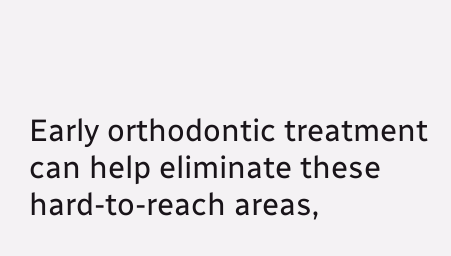Early orthodontic treatment can help eliminate these hard-to-reach areas,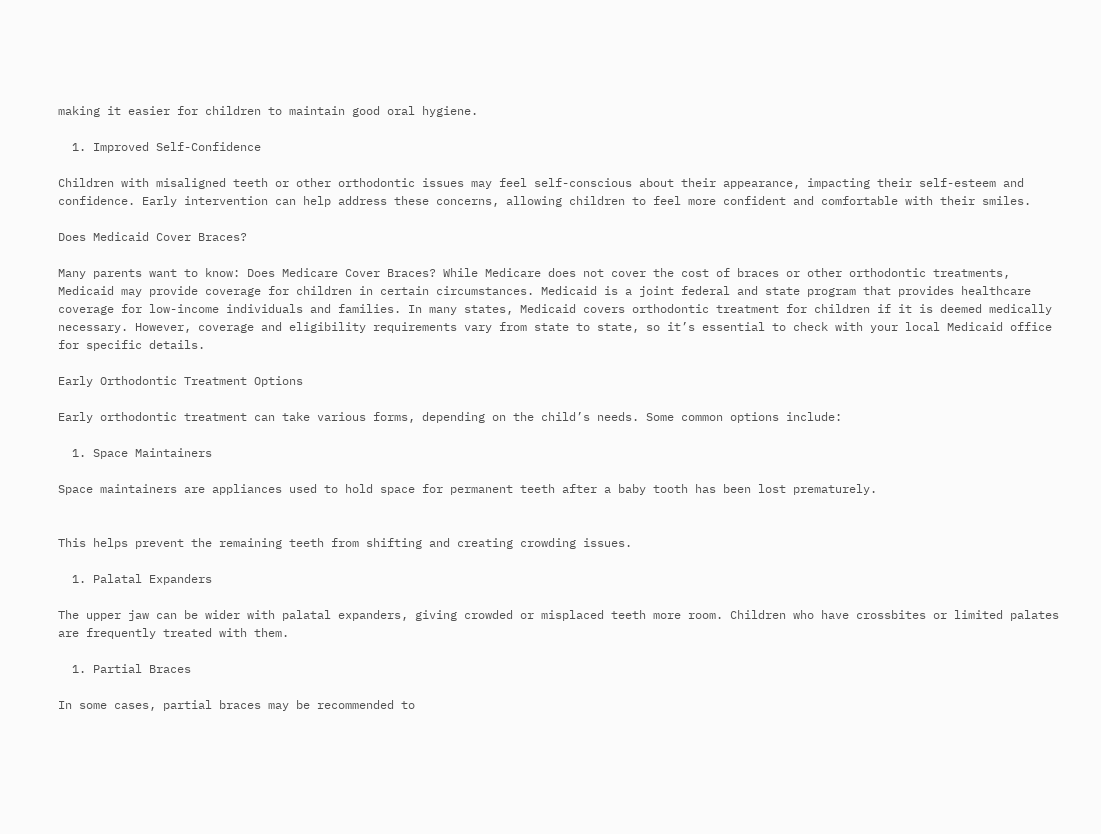making it easier for children to maintain good oral hygiene.

  1. Improved Self-Confidence

Children with misaligned teeth or other orthodontic issues may feel self-conscious about their appearance, impacting their self-esteem and confidence. Early intervention can help address these concerns, allowing children to feel more confident and comfortable with their smiles.

Does Medicaid Cover Braces?

Many parents want to know: Does Medicare Cover Braces? While Medicare does not cover the cost of braces or other orthodontic treatments, Medicaid may provide coverage for children in certain circumstances. Medicaid is a joint federal and state program that provides healthcare coverage for low-income individuals and families. In many states, Medicaid covers orthodontic treatment for children if it is deemed medically necessary. However, coverage and eligibility requirements vary from state to state, so it’s essential to check with your local Medicaid office for specific details.

Early Orthodontic Treatment Options

Early orthodontic treatment can take various forms, depending on the child’s needs. Some common options include:

  1. Space Maintainers

Space maintainers are appliances used to hold space for permanent teeth after a baby tooth has been lost prematurely.


This helps prevent the remaining teeth from shifting and creating crowding issues.

  1. Palatal Expanders

The upper jaw can be wider with palatal expanders, giving crowded or misplaced teeth more room. Children who have crossbites or limited palates are frequently treated with them.

  1. Partial Braces

In some cases, partial braces may be recommended to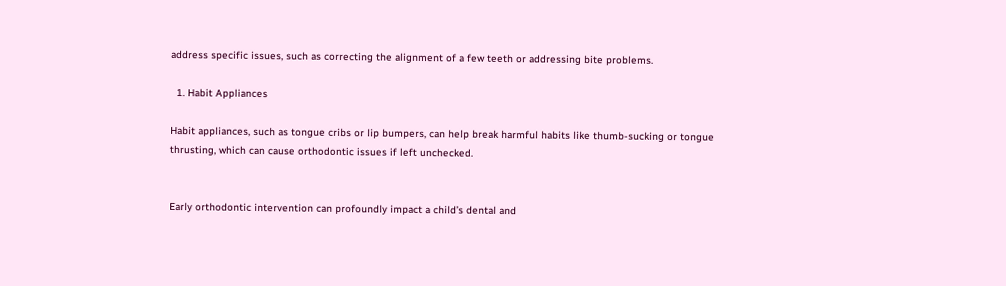address specific issues, such as correcting the alignment of a few teeth or addressing bite problems.

  1. Habit Appliances

Habit appliances, such as tongue cribs or lip bumpers, can help break harmful habits like thumb-sucking or tongue thrusting, which can cause orthodontic issues if left unchecked.


Early orthodontic intervention can profoundly impact a child’s dental and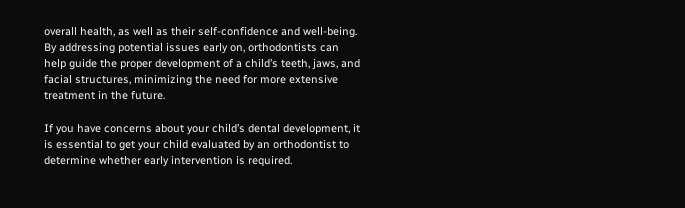overall health, as well as their self-confidence and well-being. By addressing potential issues early on, orthodontists can help guide the proper development of a child’s teeth, jaws, and facial structures, minimizing the need for more extensive treatment in the future.

If you have concerns about your child’s dental development, it is essential to get your child evaluated by an orthodontist to determine whether early intervention is required.